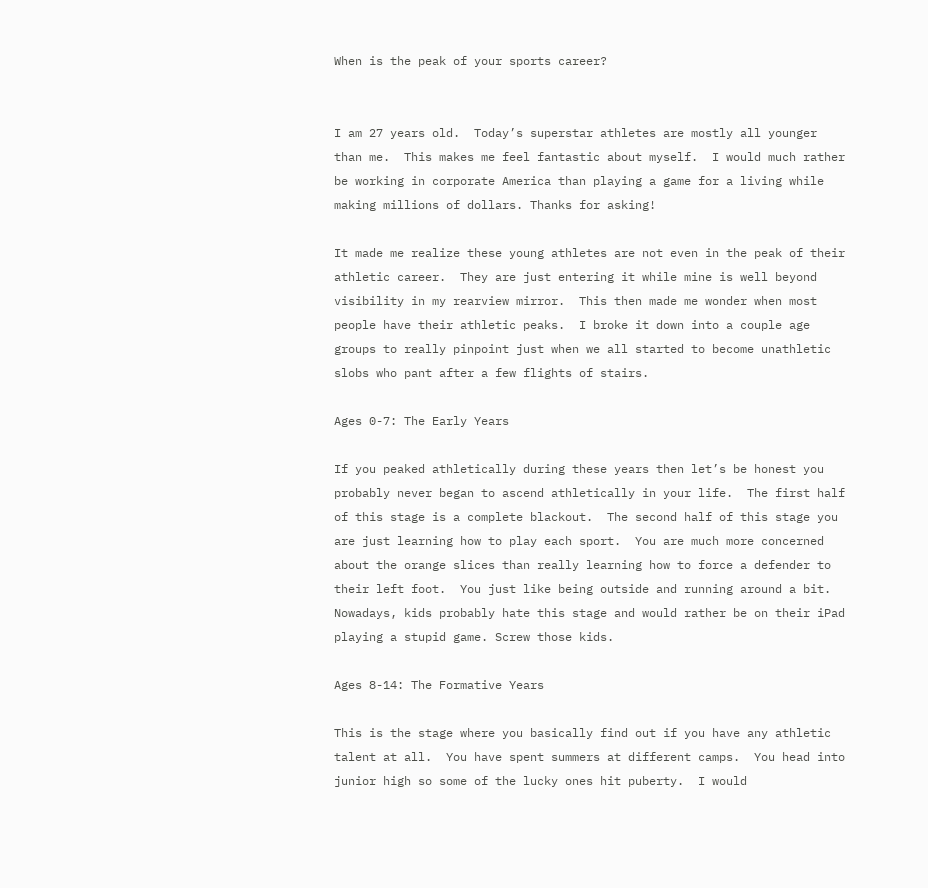When is the peak of your sports career?


I am 27 years old.  Today’s superstar athletes are mostly all younger than me.  This makes me feel fantastic about myself.  I would much rather be working in corporate America than playing a game for a living while making millions of dollars. Thanks for asking!

It made me realize these young athletes are not even in the peak of their athletic career.  They are just entering it while mine is well beyond visibility in my rearview mirror.  This then made me wonder when most people have their athletic peaks.  I broke it down into a couple age groups to really pinpoint just when we all started to become unathletic slobs who pant after a few flights of stairs.

Ages 0-7: The Early Years

If you peaked athletically during these years then let’s be honest you probably never began to ascend athletically in your life.  The first half of this stage is a complete blackout.  The second half of this stage you are just learning how to play each sport.  You are much more concerned about the orange slices than really learning how to force a defender to their left foot.  You just like being outside and running around a bit.  Nowadays, kids probably hate this stage and would rather be on their iPad playing a stupid game. Screw those kids.

Ages 8-14: The Formative Years

This is the stage where you basically find out if you have any athletic talent at all.  You have spent summers at different camps.  You head into junior high so some of the lucky ones hit puberty.  I would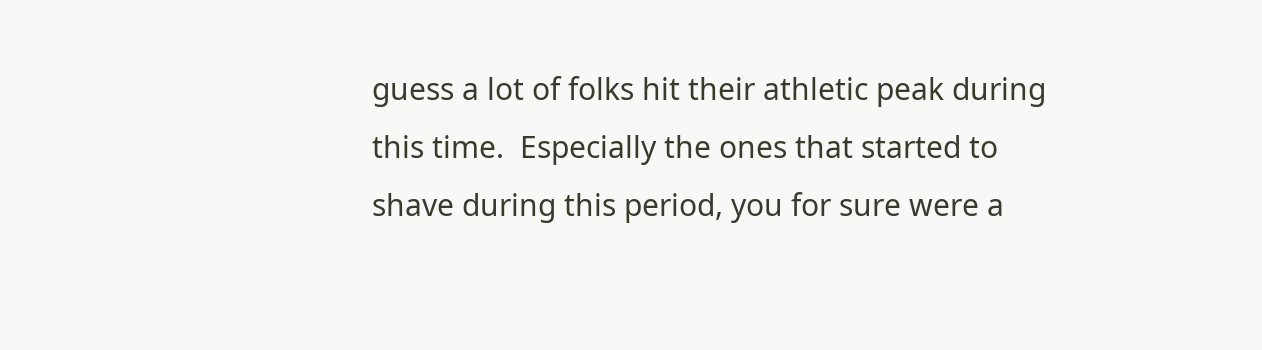guess a lot of folks hit their athletic peak during this time.  Especially the ones that started to shave during this period, you for sure were a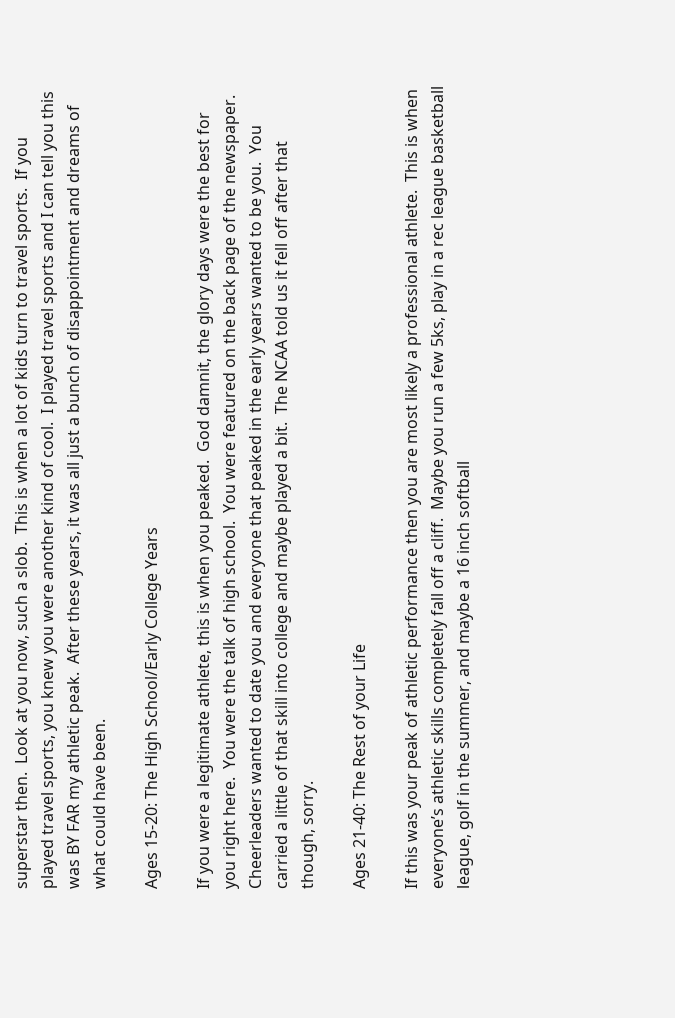superstar then.  Look at you now, such a slob.  This is when a lot of kids turn to travel sports.  If you played travel sports, you knew you were another kind of cool.  I played travel sports and I can tell you this was BY FAR my athletic peak.  After these years, it was all just a bunch of disappointment and dreams of what could have been.

Ages 15-20: The High School/Early College Years

If you were a legitimate athlete, this is when you peaked.  God damnit, the glory days were the best for you right here.  You were the talk of high school.  You were featured on the back page of the newspaper.  Cheerleaders wanted to date you and everyone that peaked in the early years wanted to be you.  You carried a little of that skill into college and maybe played a bit.  The NCAA told us it fell off after that though, sorry.

Ages 21-40: The Rest of your Life

If this was your peak of athletic performance then you are most likely a professional athlete.  This is when everyone’s athletic skills completely fall off a cliff.  Maybe you run a few 5ks, play in a rec league basketball league, golf in the summer, and maybe a 16 inch softball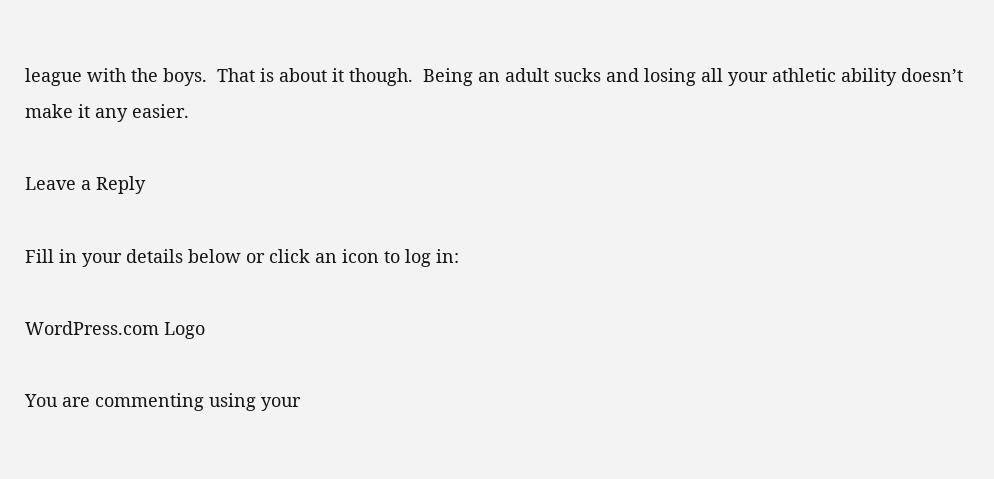league with the boys.  That is about it though.  Being an adult sucks and losing all your athletic ability doesn’t make it any easier.

Leave a Reply

Fill in your details below or click an icon to log in:

WordPress.com Logo

You are commenting using your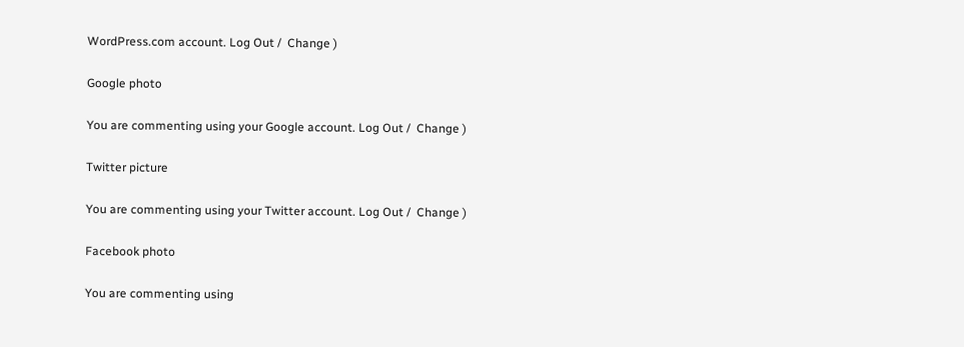WordPress.com account. Log Out /  Change )

Google photo

You are commenting using your Google account. Log Out /  Change )

Twitter picture

You are commenting using your Twitter account. Log Out /  Change )

Facebook photo

You are commenting using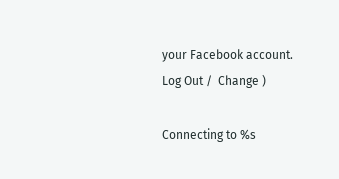your Facebook account. Log Out /  Change )

Connecting to %s